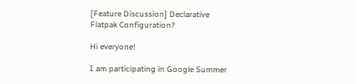[Feature Discussion] Declarative Flatpak Configuration?

Hi everyone!

I am participating in Google Summer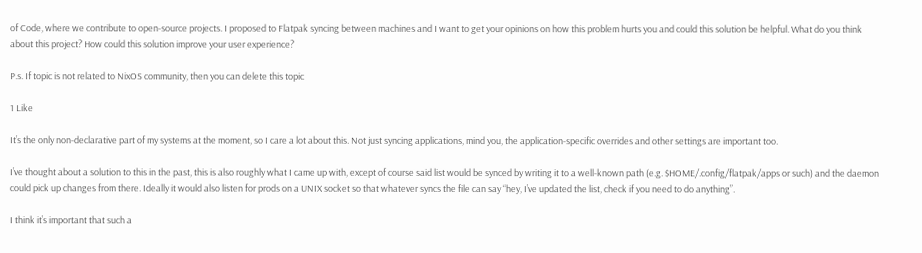of Code, where we contribute to open-source projects. I proposed to Flatpak syncing between machines and I want to get your opinions on how this problem hurts you and could this solution be helpful. What do you think about this project? How could this solution improve your user experience?

P.s. If topic is not related to NixOS community, then you can delete this topic

1 Like

It’s the only non-declarative part of my systems at the moment, so I care a lot about this. Not just syncing applications, mind you, the application-specific overrides and other settings are important too.

I’ve thought about a solution to this in the past, this is also roughly what I came up with, except of course said list would be synced by writing it to a well-known path (e.g. $HOME/.config/flatpak/apps or such) and the daemon could pick up changes from there. Ideally it would also listen for prods on a UNIX socket so that whatever syncs the file can say “hey, I’ve updated the list, check if you need to do anything”.

I think it’s important that such a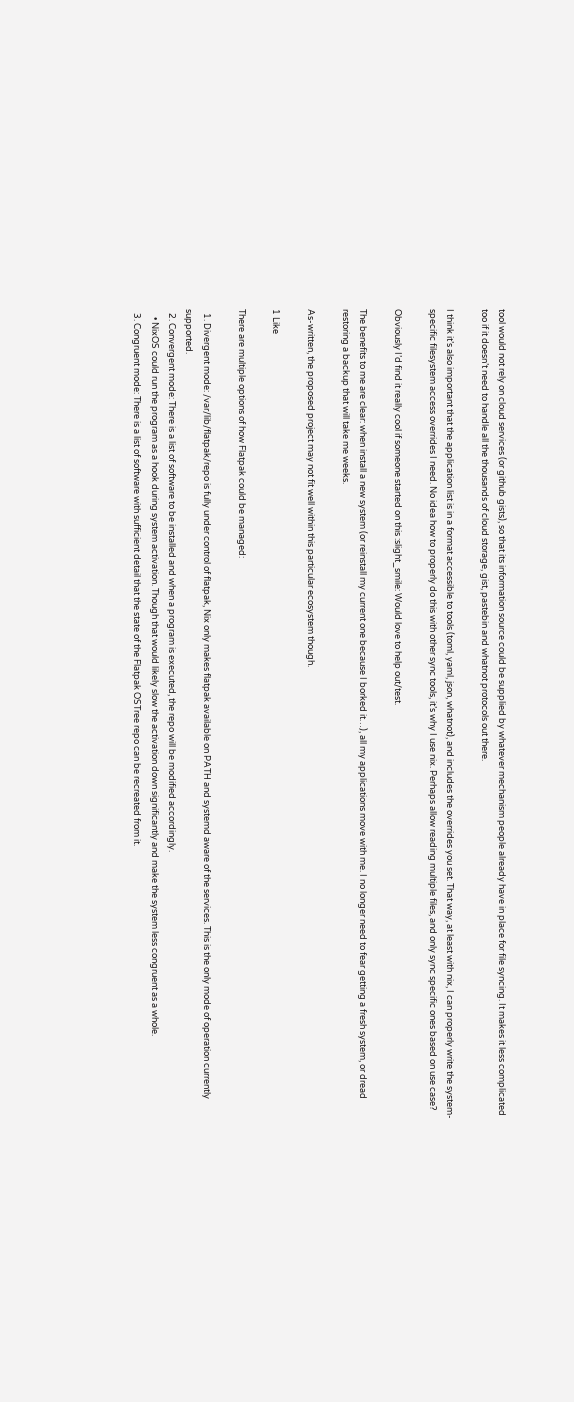tool would not rely on cloud services (or github gists), so that its information source could be supplied by whatever mechanism people already have in place for file syncing. It makes it less complicated too if it doesn’t need to handle all the thousands of cloud storage, gist, pastebin and whatnot protocols out there.

I think it’s also important that the application list is in a format accessible to tools (toml, yaml, json, whatnot), and includes the overrides you set. That way, at least with nix, I can properly write the system-specific filesystem access overrides I need. No idea how to properly do this with other sync tools, it’s why I use nix. Perhaps allow reading multiple files, and only sync specific ones based on use case?

Obviously I’d find it really cool if someone started on this :slight_smile: Would love to help out/test.

The benefits to me are clear: when install a new system (or reinstall my current one because I borked it…), all my applications move with me. I no longer need to fear getting a fresh system, or dread restoring a backup that will take me weeks.

As-written, the proposed project may not fit well within this particular ecosystem though.

1 Like

There are multiple options of how Flatpak could be managed:

  1. Divergent mode: /var/lib/flatpak/repo is fully under control of flatpak, Nix only makes flatpak available on PATH and systemd aware of the services. This is the only mode of operation currently supported.
  2. Convergent mode: There is a list of software to be installed and when a program is executed, the repo will be modified accordingly.
    • NixOS could run the program as a hook during system activation. Though that would likely slow the activation down significantly and make the system less congruent as a whole.
  3. Congruent mode: There is a list of software with sufficient detail that the state of the Flatpak OSTree repo can be recreated from it.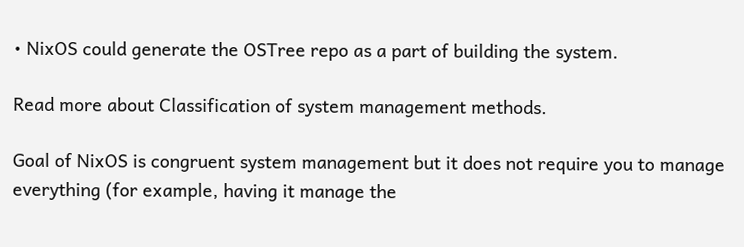• NixOS could generate the OSTree repo as a part of building the system.

Read more about Classification of system management methods.

Goal of NixOS is congruent system management but it does not require you to manage everything (for example, having it manage the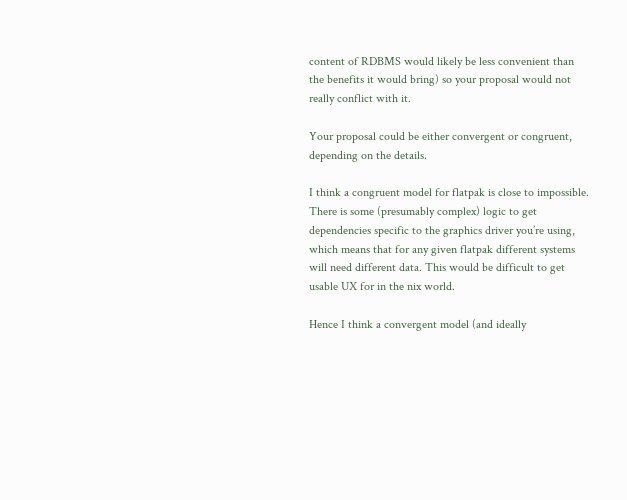content of RDBMS would likely be less convenient than the benefits it would bring) so your proposal would not really conflict with it.

Your proposal could be either convergent or congruent, depending on the details.

I think a congruent model for flatpak is close to impossible. There is some (presumably complex) logic to get dependencies specific to the graphics driver you’re using, which means that for any given flatpak different systems will need different data. This would be difficult to get usable UX for in the nix world.

Hence I think a convergent model (and ideally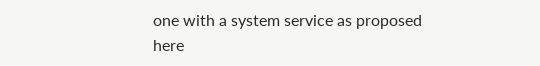one with a system service as proposed here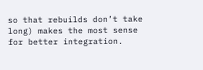so that rebuilds don’t take long) makes the most sense for better integration.